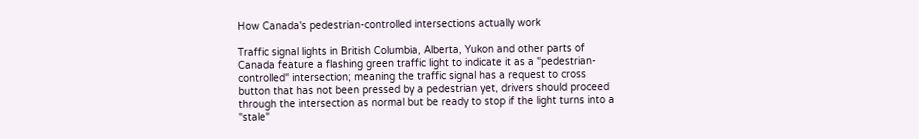How Canada's pedestrian-controlled intersections actually work

Traffic signal lights in British Columbia, Alberta, Yukon and other parts of Canada feature a flashing green traffic light to indicate it as a "pedestrian-controlled" intersection; meaning the traffic signal has a request to cross button that has not been pressed by a pedestrian yet, drivers should proceed through the intersection as normal but be ready to stop if the light turns into a "stale"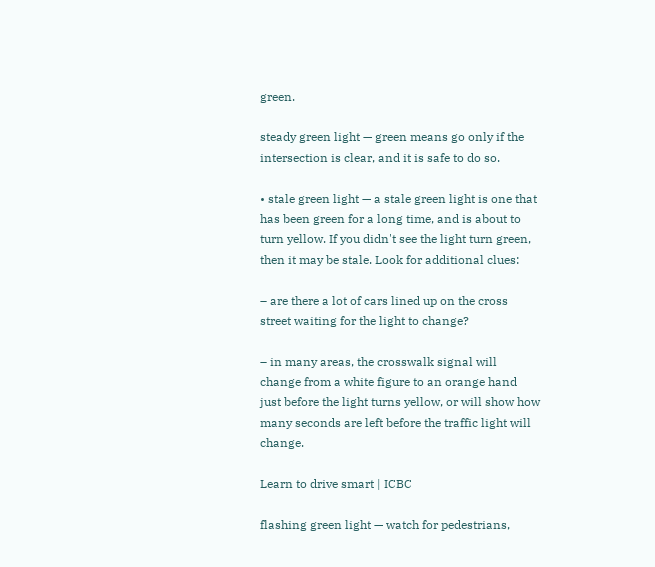green.

steady green light — green means go only if the intersection is clear, and it is safe to do so.

• stale green light — a stale green light is one that has been green for a long time, and is about to turn yellow. If you didn't see the light turn green, then it may be stale. Look for additional clues:

– are there a lot of cars lined up on the cross street waiting for the light to change?

– in many areas, the crosswalk signal will change from a white figure to an orange hand just before the light turns yellow, or will show how many seconds are left before the traffic light will change.

Learn to drive smart | ICBC

flashing green light — watch for pedestrians,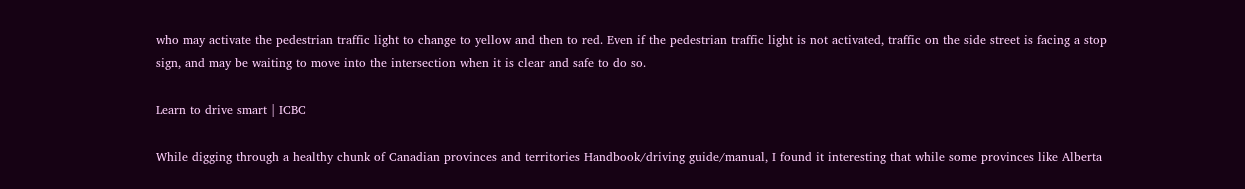who may activate the pedestrian traffic light to change to yellow and then to red. Even if the pedestrian traffic light is not activated, traffic on the side street is facing a stop sign, and may be waiting to move into the intersection when it is clear and safe to do so.

Learn to drive smart | ICBC

While digging through a healthy chunk of Canadian provinces and territories Handbook/driving guide/manual, I found it interesting that while some provinces like Alberta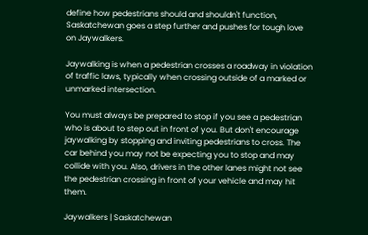define how pedestrians should and shouldn't function, Saskatchewan goes a step further and pushes for tough love on Jaywalkers.

Jaywalking is when a pedestrian crosses a roadway in violation of traffic laws, typically when crossing outside of a marked or unmarked intersection.

You must always be prepared to stop if you see a pedestrian who is about to step out in front of you. But don't encourage jaywalking by stopping and inviting pedestrians to cross. The car behind you may not be expecting you to stop and may collide with you. Also, drivers in the other lanes might not see the pedestrian crossing in front of your vehicle and may hit them.

Jaywalkers | Saskatchewan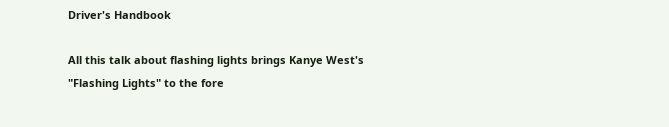Driver's Handbook

All this talk about flashing lights brings Kanye West's "Flashing Lights" to the fore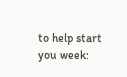to help start you week: